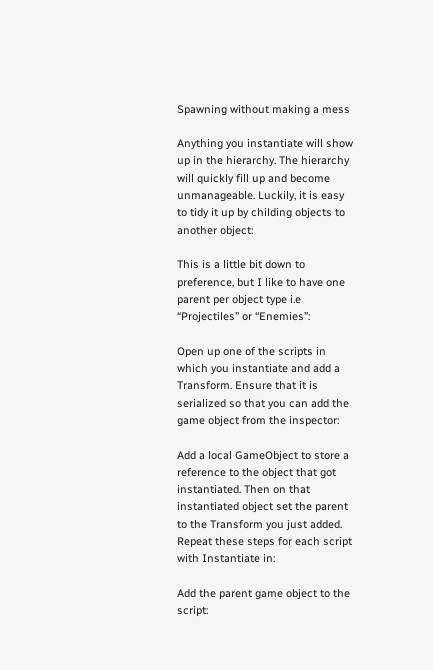Spawning without making a mess

Anything you instantiate will show up in the hierarchy. The hierarchy will quickly fill up and become unmanageable. Luckily, it is easy to tidy it up by childing objects to another object:

This is a little bit down to preference, but I like to have one parent per object type i.e “Projectiles” or “Enemies”:

Open up one of the scripts in which you instantiate and add a Transform. Ensure that it is serialized so that you can add the game object from the inspector:

Add a local GameObject to store a reference to the object that got instantiated. Then on that instantiated object set the parent to the Transform you just added. Repeat these steps for each script with Instantiate in:

Add the parent game object to the script: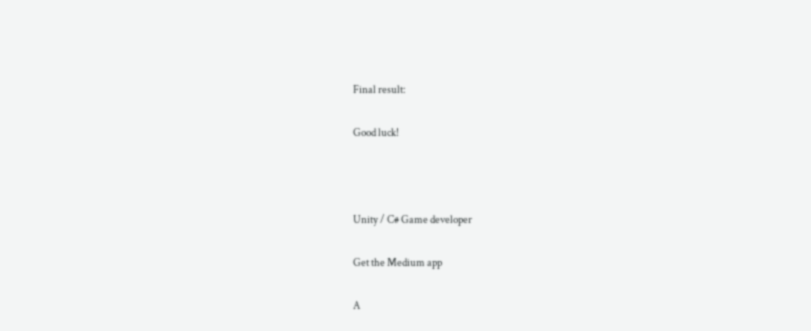Final result:

Good luck!



Unity / C# Game developer

Get the Medium app

A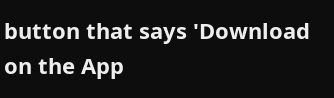button that says 'Download on the App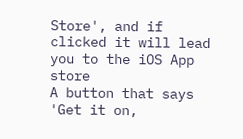Store', and if clicked it will lead you to the iOS App store
A button that says 'Get it on,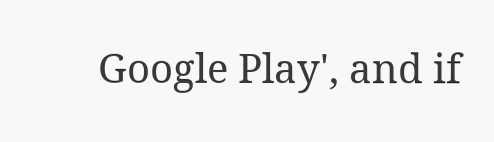Google Play', and if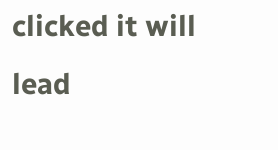clicked it will lead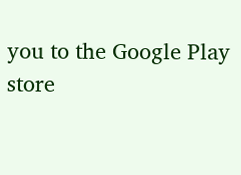you to the Google Play store